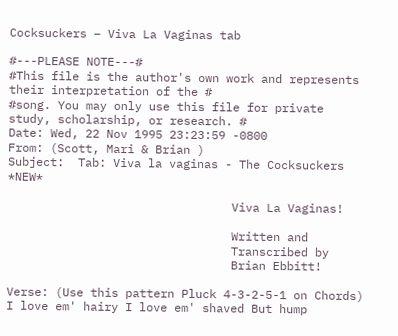Cocksuckers – Viva La Vaginas tab

#---PLEASE NOTE---#
#This file is the author's own work and represents their interpretation of the #
#song. You may only use this file for private study, scholarship, or research. #
Date: Wed, 22 Nov 1995 23:23:59 -0800
From: (Scott, Mari & Brian )
Subject:  Tab: Viva la vaginas - The Cocksuckers *NEW*

                                Viva La Vaginas!

                                Written and
                                Transcribed by
                                Brian Ebbitt!

Verse: (Use this pattern Pluck 4-3-2-5-1 on Chords) I love em' hairy I love em' shaved But hump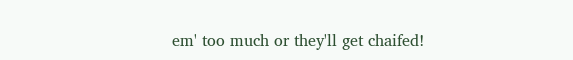em' too much or they'll get chaifed!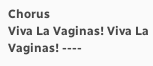Chorus
Viva La Vaginas! Viva La Vaginas! ----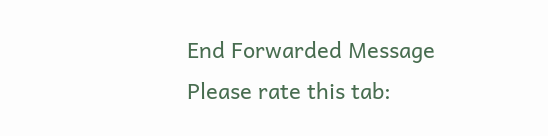End Forwarded Message
Please rate this tab: